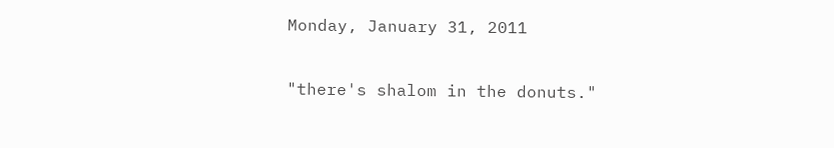Monday, January 31, 2011

"there's shalom in the donuts."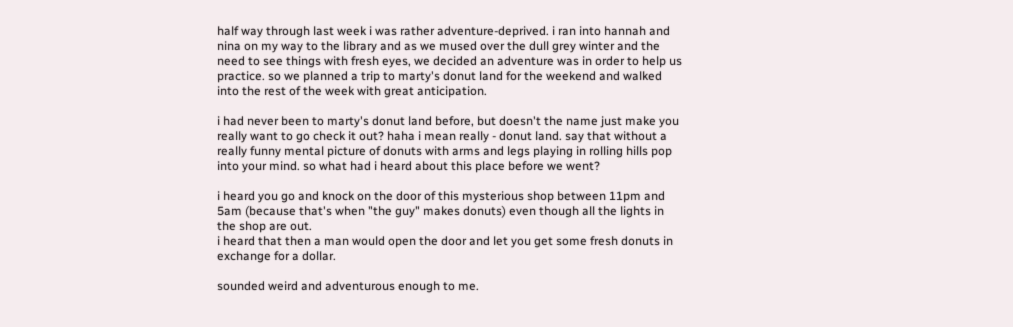half way through last week i was rather adventure-deprived. i ran into hannah and nina on my way to the library and as we mused over the dull grey winter and the need to see things with fresh eyes, we decided an adventure was in order to help us practice. so we planned a trip to marty's donut land for the weekend and walked into the rest of the week with great anticipation.

i had never been to marty's donut land before, but doesn't the name just make you really want to go check it out? haha i mean really - donut land. say that without a really funny mental picture of donuts with arms and legs playing in rolling hills pop into your mind. so what had i heard about this place before we went?

i heard you go and knock on the door of this mysterious shop between 11pm and 5am (because that's when "the guy" makes donuts) even though all the lights in the shop are out.
i heard that then a man would open the door and let you get some fresh donuts in exchange for a dollar.

sounded weird and adventurous enough to me.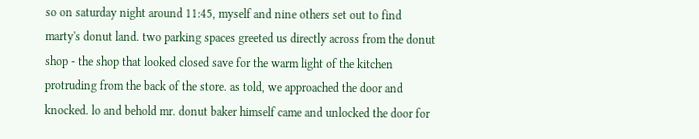so on saturday night around 11:45, myself and nine others set out to find marty's donut land. two parking spaces greeted us directly across from the donut shop - the shop that looked closed save for the warm light of the kitchen protruding from the back of the store. as told, we approached the door and knocked. lo and behold mr. donut baker himself came and unlocked the door for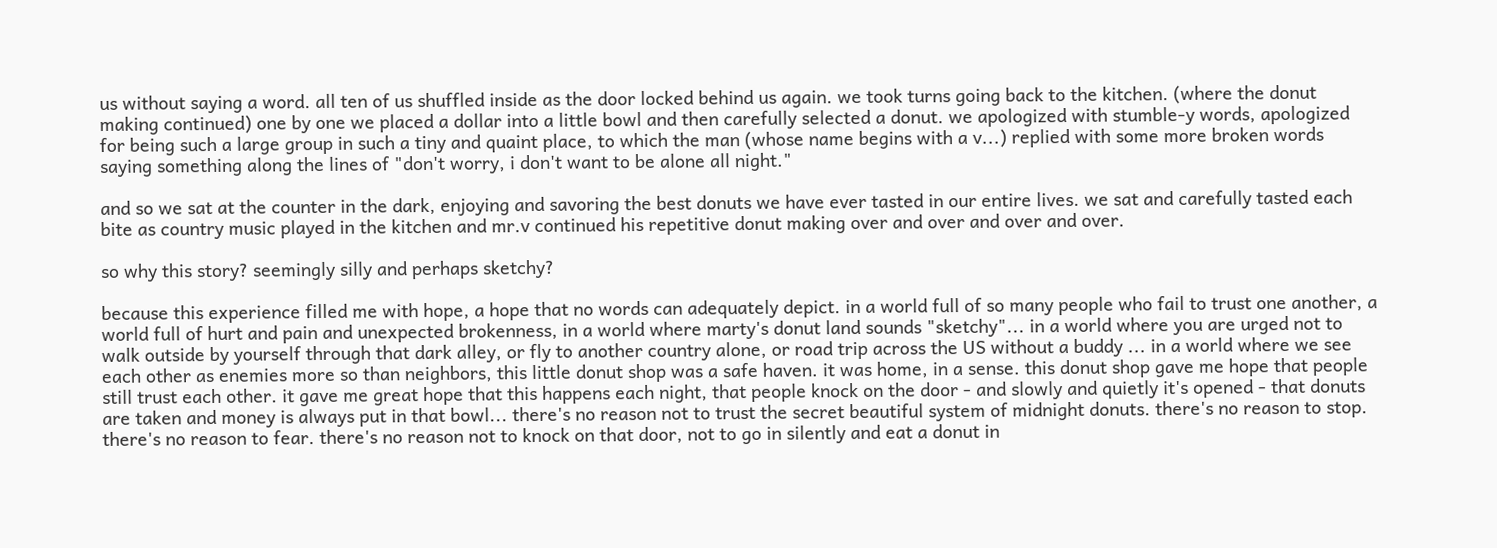us without saying a word. all ten of us shuffled inside as the door locked behind us again. we took turns going back to the kitchen. (where the donut making continued) one by one we placed a dollar into a little bowl and then carefully selected a donut. we apologized with stumble-y words, apologized for being such a large group in such a tiny and quaint place, to which the man (whose name begins with a v...) replied with some more broken words saying something along the lines of "don't worry, i don't want to be alone all night."

and so we sat at the counter in the dark, enjoying and savoring the best donuts we have ever tasted in our entire lives. we sat and carefully tasted each bite as country music played in the kitchen and mr.v continued his repetitive donut making over and over and over and over.

so why this story? seemingly silly and perhaps sketchy?

because this experience filled me with hope, a hope that no words can adequately depict. in a world full of so many people who fail to trust one another, a world full of hurt and pain and unexpected brokenness, in a world where marty's donut land sounds "sketchy"... in a world where you are urged not to walk outside by yourself through that dark alley, or fly to another country alone, or road trip across the US without a buddy ... in a world where we see each other as enemies more so than neighbors, this little donut shop was a safe haven. it was home, in a sense. this donut shop gave me hope that people still trust each other. it gave me great hope that this happens each night, that people knock on the door - and slowly and quietly it's opened - that donuts are taken and money is always put in that bowl... there's no reason not to trust the secret beautiful system of midnight donuts. there's no reason to stop. there's no reason to fear. there's no reason not to knock on that door, not to go in silently and eat a donut in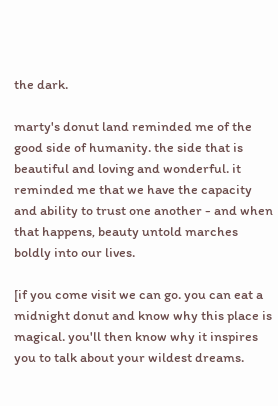the dark.

marty's donut land reminded me of the good side of humanity. the side that is beautiful and loving and wonderful. it reminded me that we have the capacity and ability to trust one another - and when that happens, beauty untold marches boldly into our lives.

[if you come visit we can go. you can eat a midnight donut and know why this place is magical. you'll then know why it inspires you to talk about your wildest dreams.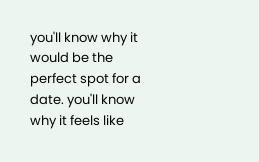you'll know why it would be the perfect spot for a date. you'll know why it feels like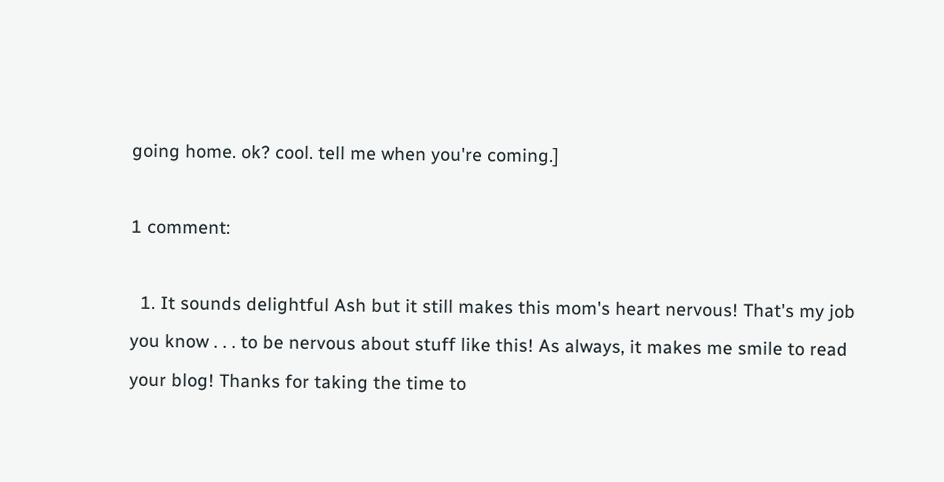going home. ok? cool. tell me when you're coming.]

1 comment:

  1. It sounds delightful Ash but it still makes this mom's heart nervous! That's my job you know . . . to be nervous about stuff like this! As always, it makes me smile to read your blog! Thanks for taking the time to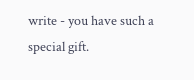write - you have such a special gift.